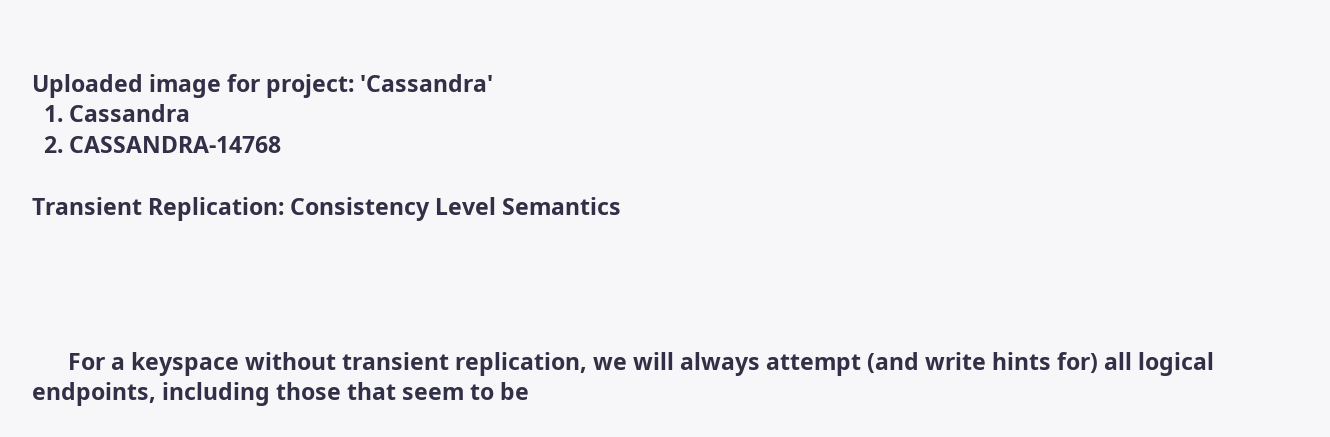Uploaded image for project: 'Cassandra'
  1. Cassandra
  2. CASSANDRA-14768

Transient Replication: Consistency Level Semantics




      For a keyspace without transient replication, we will always attempt (and write hints for) all logical endpoints, including those that seem to be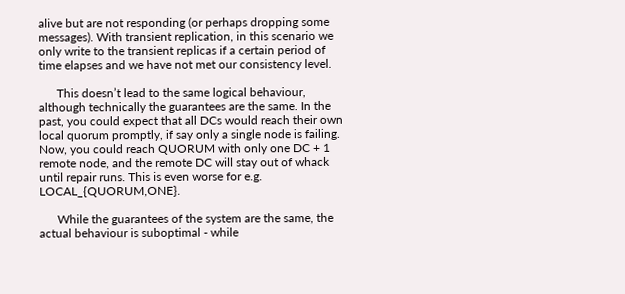alive but are not responding (or perhaps dropping some messages). With transient replication, in this scenario we only write to the transient replicas if a certain period of time elapses and we have not met our consistency level.

      This doesn’t lead to the same logical behaviour, although technically the guarantees are the same. In the past, you could expect that all DCs would reach their own local quorum promptly, if say only a single node is failing. Now, you could reach QUORUM with only one DC + 1 remote node, and the remote DC will stay out of whack until repair runs. This is even worse for e.g. LOCAL_{QUORUM,ONE}.

      While the guarantees of the system are the same, the actual behaviour is suboptimal - while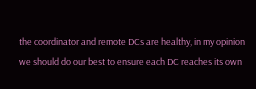the coordinator and remote DCs are healthy, in my opinion we should do our best to ensure each DC reaches its own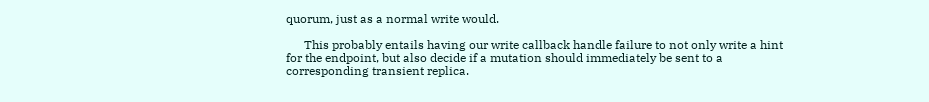quorum, just as a normal write would.

      This probably entails having our write callback handle failure to not only write a hint for the endpoint, but also decide if a mutation should immediately be sent to a corresponding transient replica.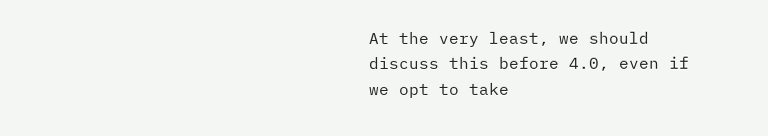At the very least, we should discuss this before 4.0, even if we opt to take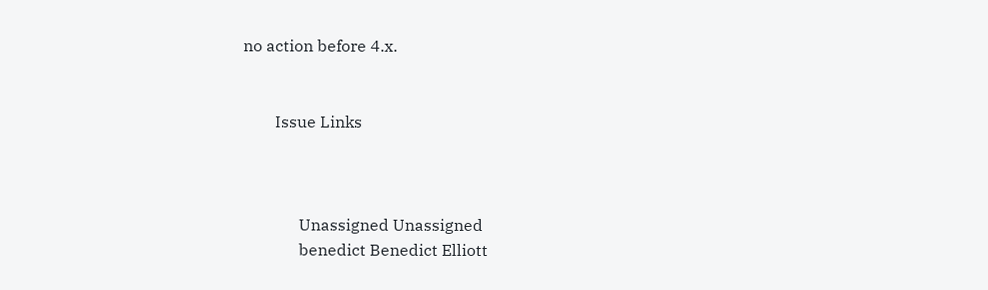no action before 4.x.


        Issue Links



              Unassigned Unassigned
              benedict Benedict Elliott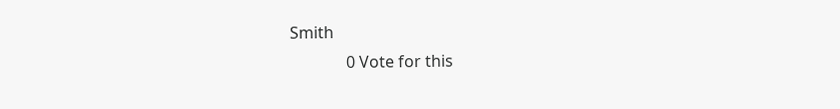Smith
              0 Vote for this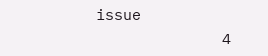issue
              4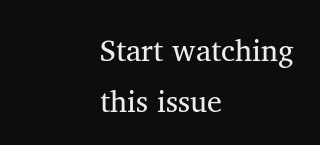Start watching this issue